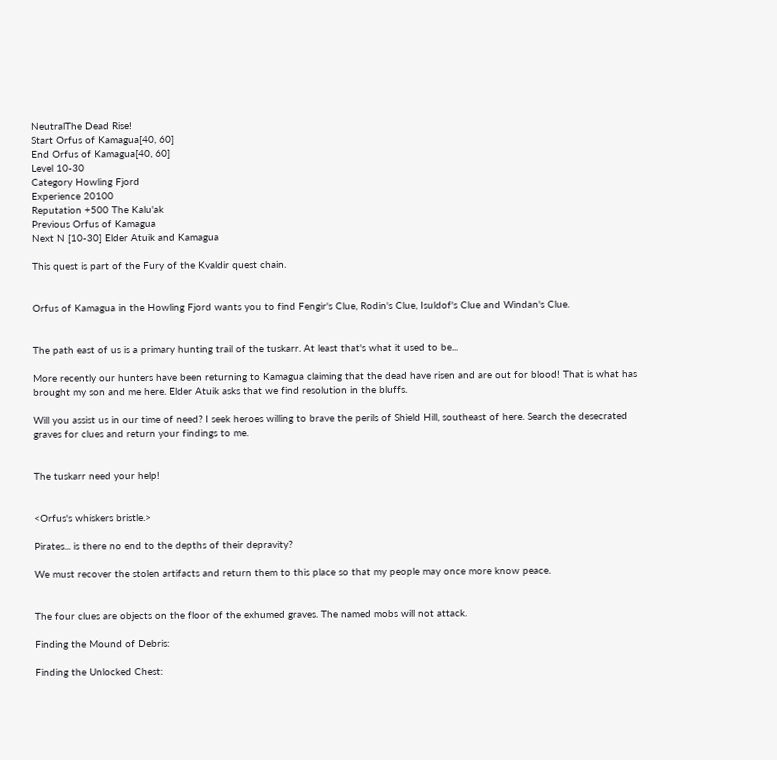NeutralThe Dead Rise!
Start Orfus of Kamagua[40, 60]
End Orfus of Kamagua[40, 60]
Level 10-30
Category Howling Fjord
Experience 20100
Reputation +500 The Kalu'ak
Previous Orfus of Kamagua
Next N [10-30] Elder Atuik and Kamagua

This quest is part of the Fury of the Kvaldir quest chain.


Orfus of Kamagua in the Howling Fjord wants you to find Fengir's Clue, Rodin's Clue, Isuldof's Clue and Windan's Clue.


The path east of us is a primary hunting trail of the tuskarr. At least that's what it used to be...

More recently our hunters have been returning to Kamagua claiming that the dead have risen and are out for blood! That is what has brought my son and me here. Elder Atuik asks that we find resolution in the bluffs.

Will you assist us in our time of need? I seek heroes willing to brave the perils of Shield Hill, southeast of here. Search the desecrated graves for clues and return your findings to me.


The tuskarr need your help!


<Orfus's whiskers bristle.>

Pirates... is there no end to the depths of their depravity?

We must recover the stolen artifacts and return them to this place so that my people may once more know peace.


The four clues are objects on the floor of the exhumed graves. The named mobs will not attack.

Finding the Mound of Debris:

Finding the Unlocked Chest: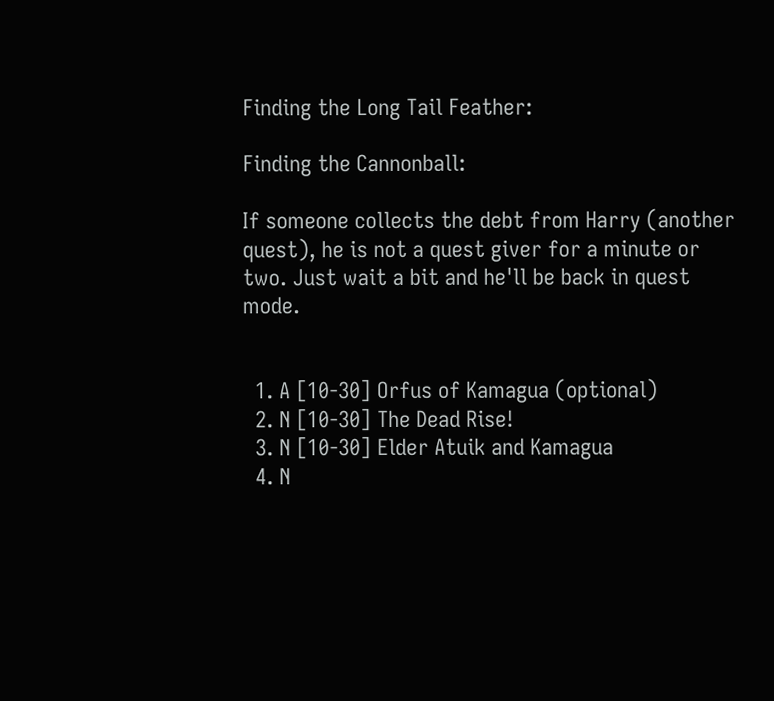Finding the Long Tail Feather:

Finding the Cannonball:

If someone collects the debt from Harry (another quest), he is not a quest giver for a minute or two. Just wait a bit and he'll be back in quest mode.


  1. A [10-30] Orfus of Kamagua (optional)
  2. N [10-30] The Dead Rise!
  3. N [10-30] Elder Atuik and Kamagua
  4. N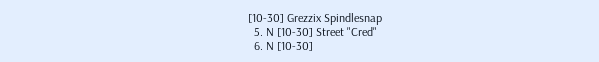[10-30] Grezzix Spindlesnap
  5. N [10-30] Street "Cred"
  6. N [10-30]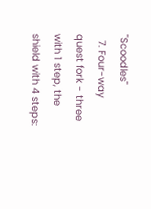"Scoodles"
  7. Four-way quest fork - three with 1 step, the shield with 4 steps: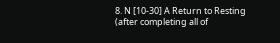8. N [10-30] A Return to Resting (after completing all of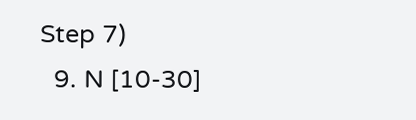Step 7)
  9. N [10-30]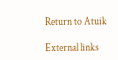Return to Atuik

External links